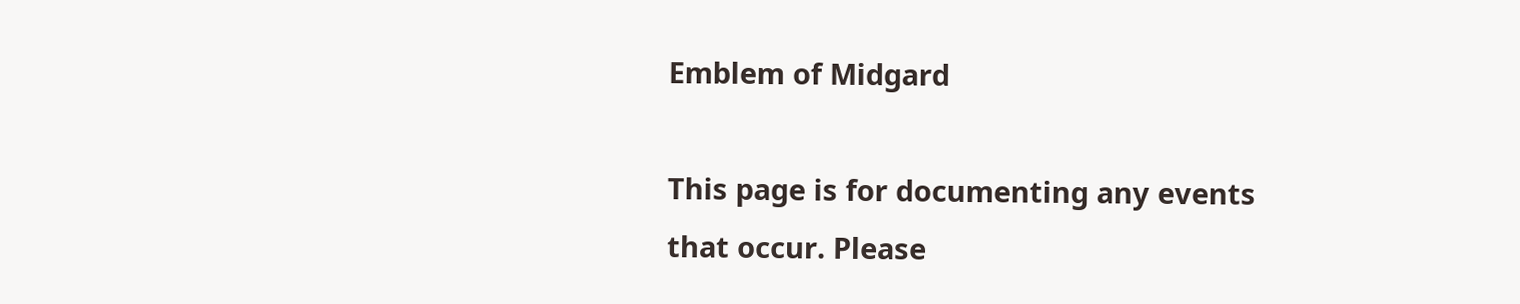Emblem of Midgard

This page is for documenting any events that occur. Please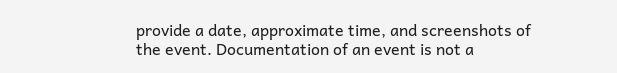provide a date, approximate time, and screenshots of the event. Documentation of an event is not a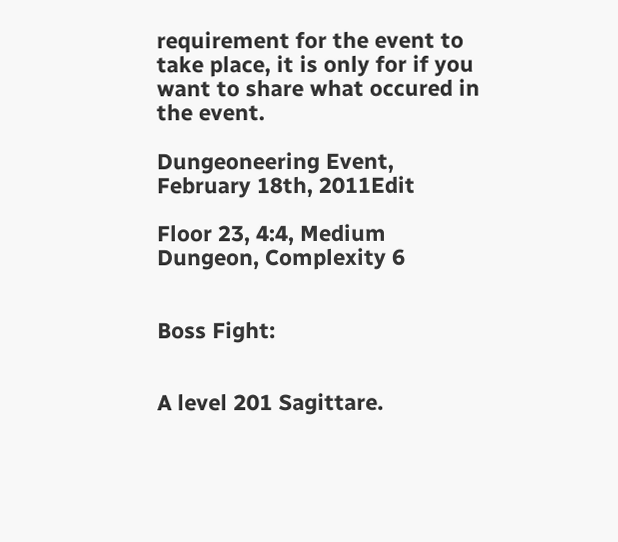requirement for the event to take place, it is only for if you want to share what occured in the event.

Dungeoneering Event, February 18th, 2011Edit

Floor 23, 4:4, Medium Dungeon, Complexity 6


Boss Fight:


A level 201 Sagittare.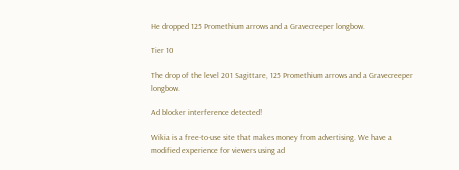He dropped 125 Promethium arrows and a Gravecreeper longbow.

Tier 10

The drop of the level 201 Sagittare, 125 Promethium arrows and a Gravecreeper longbow.

Ad blocker interference detected!

Wikia is a free-to-use site that makes money from advertising. We have a modified experience for viewers using ad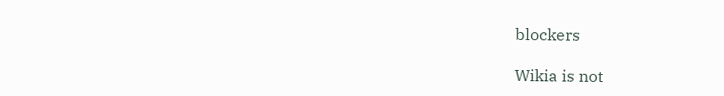blockers

Wikia is not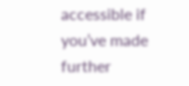accessible if you’ve made further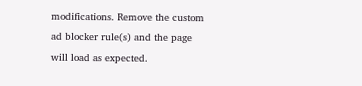modifications. Remove the custom ad blocker rule(s) and the page will load as expected.